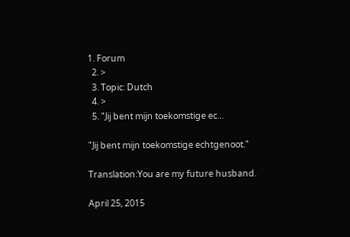1. Forum
  2. >
  3. Topic: Dutch
  4. >
  5. "Jij bent mijn toekomstige ec…

"Jij bent mijn toekomstige echtgenoot."

Translation:You are my future husband.

April 25, 2015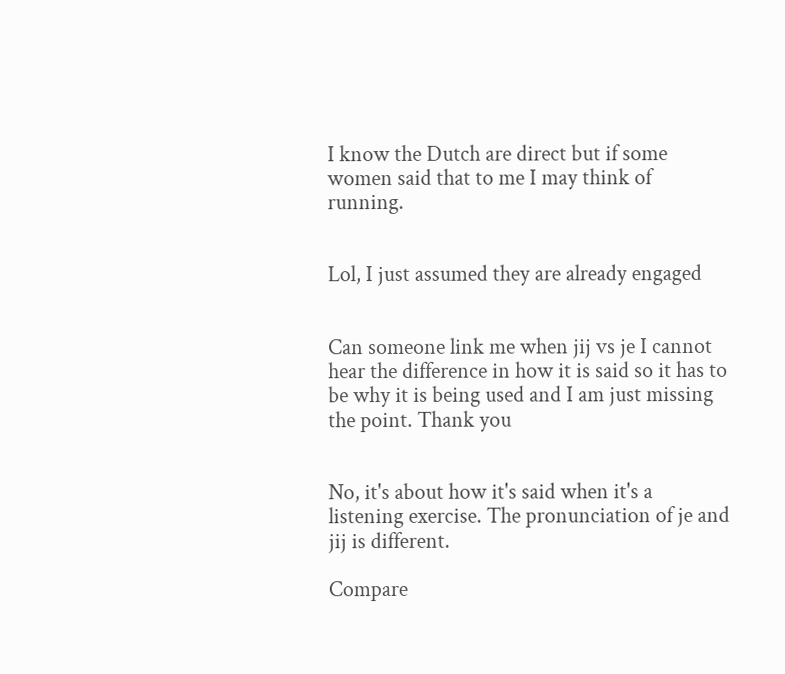I know the Dutch are direct but if some women said that to me I may think of running.


Lol, I just assumed they are already engaged


Can someone link me when jij vs je I cannot hear the difference in how it is said so it has to be why it is being used and I am just missing the point. Thank you


No, it's about how it's said when it's a listening exercise. The pronunciation of je and jij is different.

Compare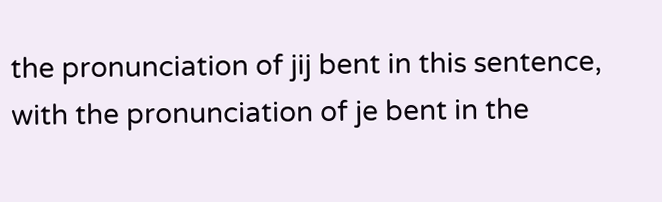the pronunciation of jij bent in this sentence, with the pronunciation of je bent in the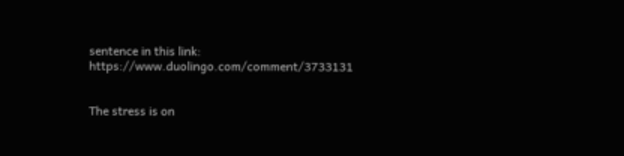sentence in this link: https://www.duolingo.com/comment/3733131


The stress is on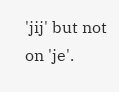'jij' but not on 'je'.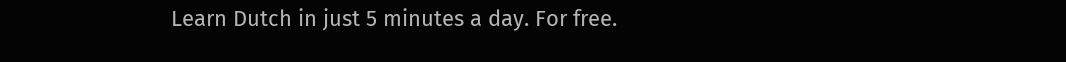Learn Dutch in just 5 minutes a day. For free.